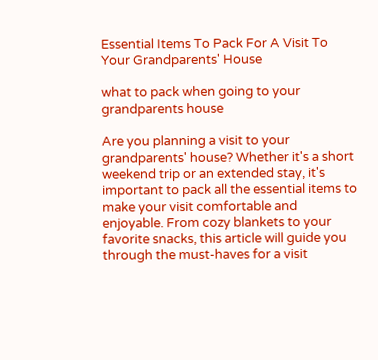Essential Items To Pack For A Visit To Your Grandparents' House

what to pack when going to your grandparents house

Are you planning a visit to your grandparents' house? Whether it's a short weekend trip or an extended stay, it's important to pack all the essential items to make your visit comfortable and enjoyable. From cozy blankets to your favorite snacks, this article will guide you through the must-haves for a visit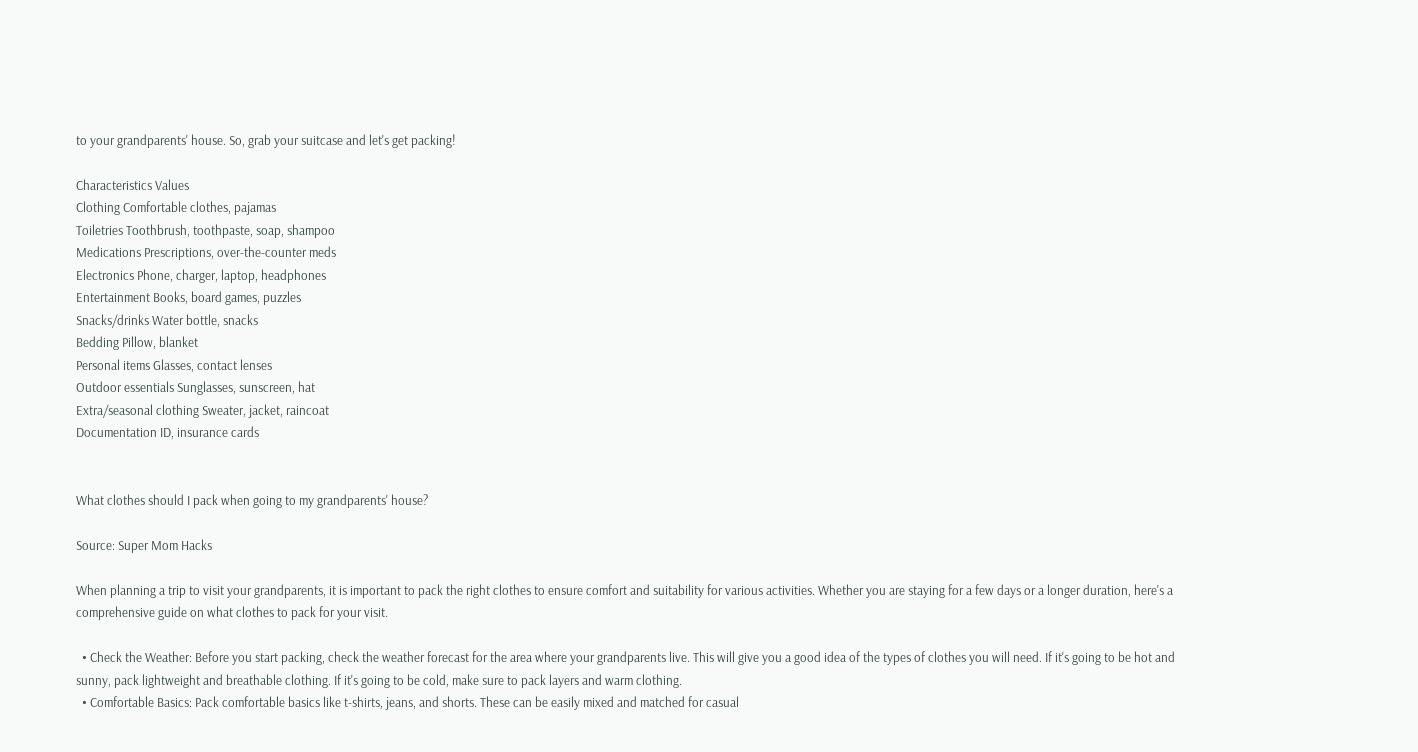to your grandparents' house. So, grab your suitcase and let's get packing!

Characteristics Values
Clothing Comfortable clothes, pajamas
Toiletries Toothbrush, toothpaste, soap, shampoo
Medications Prescriptions, over-the-counter meds
Electronics Phone, charger, laptop, headphones
Entertainment Books, board games, puzzles
Snacks/drinks Water bottle, snacks
Bedding Pillow, blanket
Personal items Glasses, contact lenses
Outdoor essentials Sunglasses, sunscreen, hat
Extra/seasonal clothing Sweater, jacket, raincoat
Documentation ID, insurance cards


What clothes should I pack when going to my grandparents' house?

Source: Super Mom Hacks

When planning a trip to visit your grandparents, it is important to pack the right clothes to ensure comfort and suitability for various activities. Whether you are staying for a few days or a longer duration, here's a comprehensive guide on what clothes to pack for your visit.

  • Check the Weather: Before you start packing, check the weather forecast for the area where your grandparents live. This will give you a good idea of the types of clothes you will need. If it's going to be hot and sunny, pack lightweight and breathable clothing. If it's going to be cold, make sure to pack layers and warm clothing.
  • Comfortable Basics: Pack comfortable basics like t-shirts, jeans, and shorts. These can be easily mixed and matched for casual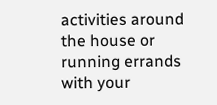activities around the house or running errands with your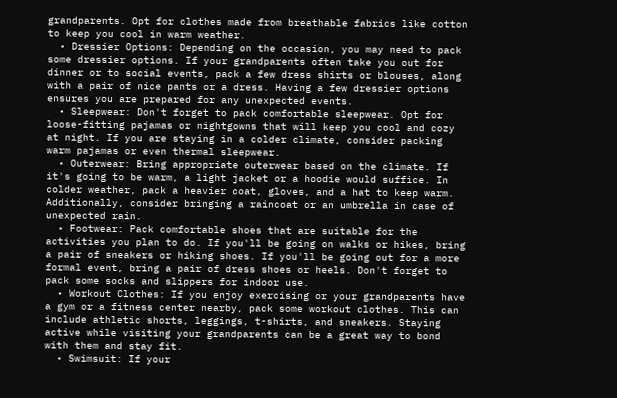grandparents. Opt for clothes made from breathable fabrics like cotton to keep you cool in warm weather.
  • Dressier Options: Depending on the occasion, you may need to pack some dressier options. If your grandparents often take you out for dinner or to social events, pack a few dress shirts or blouses, along with a pair of nice pants or a dress. Having a few dressier options ensures you are prepared for any unexpected events.
  • Sleepwear: Don't forget to pack comfortable sleepwear. Opt for loose-fitting pajamas or nightgowns that will keep you cool and cozy at night. If you are staying in a colder climate, consider packing warm pajamas or even thermal sleepwear.
  • Outerwear: Bring appropriate outerwear based on the climate. If it's going to be warm, a light jacket or a hoodie would suffice. In colder weather, pack a heavier coat, gloves, and a hat to keep warm. Additionally, consider bringing a raincoat or an umbrella in case of unexpected rain.
  • Footwear: Pack comfortable shoes that are suitable for the activities you plan to do. If you'll be going on walks or hikes, bring a pair of sneakers or hiking shoes. If you'll be going out for a more formal event, bring a pair of dress shoes or heels. Don't forget to pack some socks and slippers for indoor use.
  • Workout Clothes: If you enjoy exercising or your grandparents have a gym or a fitness center nearby, pack some workout clothes. This can include athletic shorts, leggings, t-shirts, and sneakers. Staying active while visiting your grandparents can be a great way to bond with them and stay fit.
  • Swimsuit: If your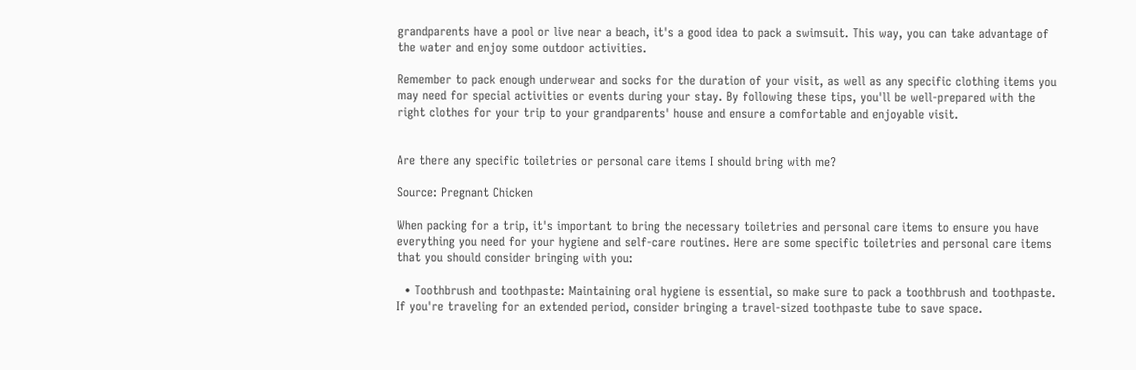grandparents have a pool or live near a beach, it's a good idea to pack a swimsuit. This way, you can take advantage of the water and enjoy some outdoor activities.

Remember to pack enough underwear and socks for the duration of your visit, as well as any specific clothing items you may need for special activities or events during your stay. By following these tips, you'll be well-prepared with the right clothes for your trip to your grandparents' house and ensure a comfortable and enjoyable visit.


Are there any specific toiletries or personal care items I should bring with me?

Source: Pregnant Chicken

When packing for a trip, it's important to bring the necessary toiletries and personal care items to ensure you have everything you need for your hygiene and self-care routines. Here are some specific toiletries and personal care items that you should consider bringing with you:

  • Toothbrush and toothpaste: Maintaining oral hygiene is essential, so make sure to pack a toothbrush and toothpaste. If you're traveling for an extended period, consider bringing a travel-sized toothpaste tube to save space.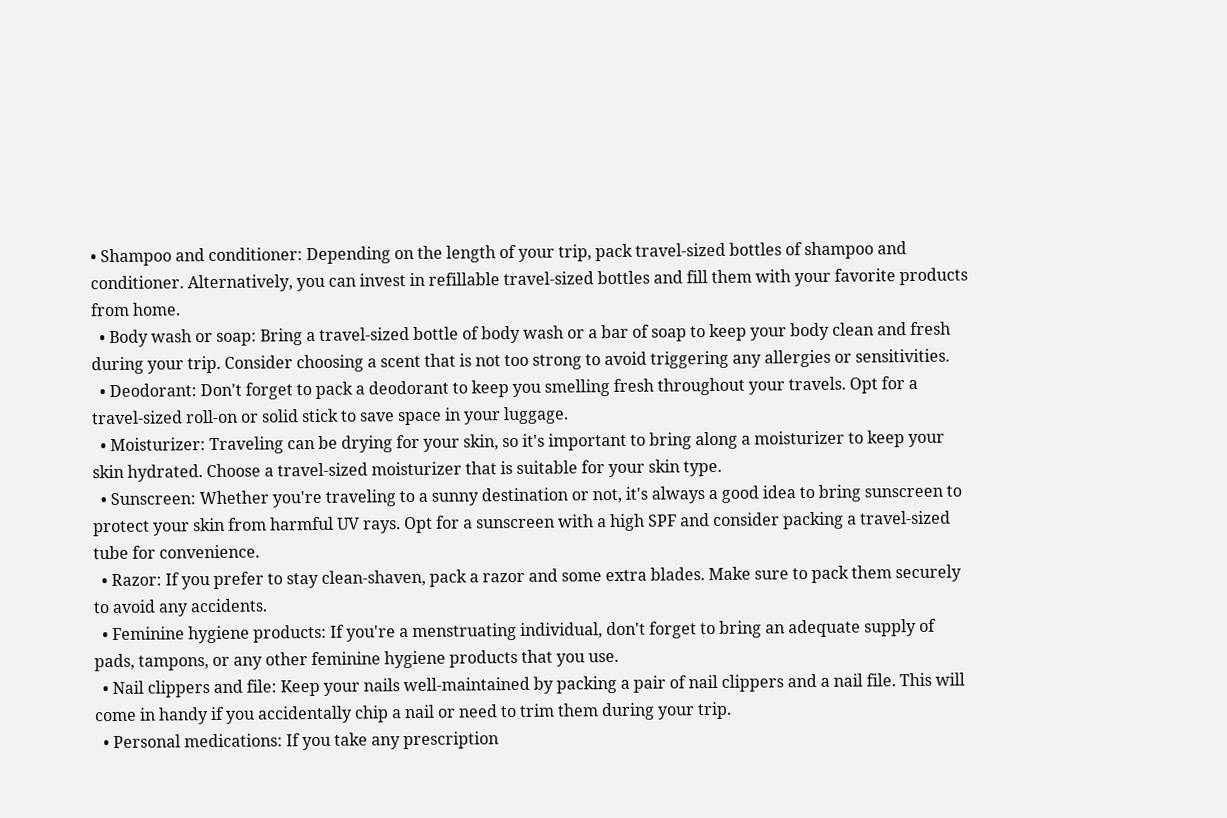• Shampoo and conditioner: Depending on the length of your trip, pack travel-sized bottles of shampoo and conditioner. Alternatively, you can invest in refillable travel-sized bottles and fill them with your favorite products from home.
  • Body wash or soap: Bring a travel-sized bottle of body wash or a bar of soap to keep your body clean and fresh during your trip. Consider choosing a scent that is not too strong to avoid triggering any allergies or sensitivities.
  • Deodorant: Don't forget to pack a deodorant to keep you smelling fresh throughout your travels. Opt for a travel-sized roll-on or solid stick to save space in your luggage.
  • Moisturizer: Traveling can be drying for your skin, so it's important to bring along a moisturizer to keep your skin hydrated. Choose a travel-sized moisturizer that is suitable for your skin type.
  • Sunscreen: Whether you're traveling to a sunny destination or not, it's always a good idea to bring sunscreen to protect your skin from harmful UV rays. Opt for a sunscreen with a high SPF and consider packing a travel-sized tube for convenience.
  • Razor: If you prefer to stay clean-shaven, pack a razor and some extra blades. Make sure to pack them securely to avoid any accidents.
  • Feminine hygiene products: If you're a menstruating individual, don't forget to bring an adequate supply of pads, tampons, or any other feminine hygiene products that you use.
  • Nail clippers and file: Keep your nails well-maintained by packing a pair of nail clippers and a nail file. This will come in handy if you accidentally chip a nail or need to trim them during your trip.
  • Personal medications: If you take any prescription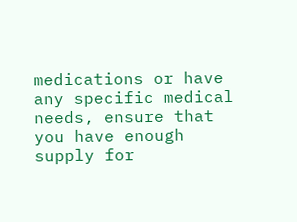medications or have any specific medical needs, ensure that you have enough supply for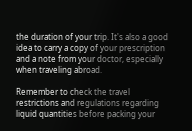the duration of your trip. It's also a good idea to carry a copy of your prescription and a note from your doctor, especially when traveling abroad.

Remember to check the travel restrictions and regulations regarding liquid quantities before packing your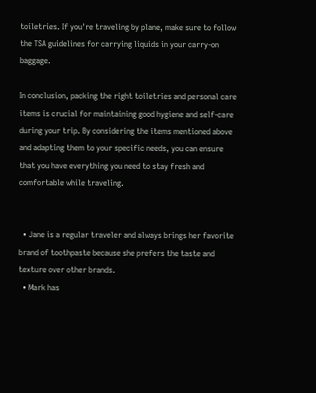toiletries. If you're traveling by plane, make sure to follow the TSA guidelines for carrying liquids in your carry-on baggage.

In conclusion, packing the right toiletries and personal care items is crucial for maintaining good hygiene and self-care during your trip. By considering the items mentioned above and adapting them to your specific needs, you can ensure that you have everything you need to stay fresh and comfortable while traveling.


  • Jane is a regular traveler and always brings her favorite brand of toothpaste because she prefers the taste and texture over other brands.
  • Mark has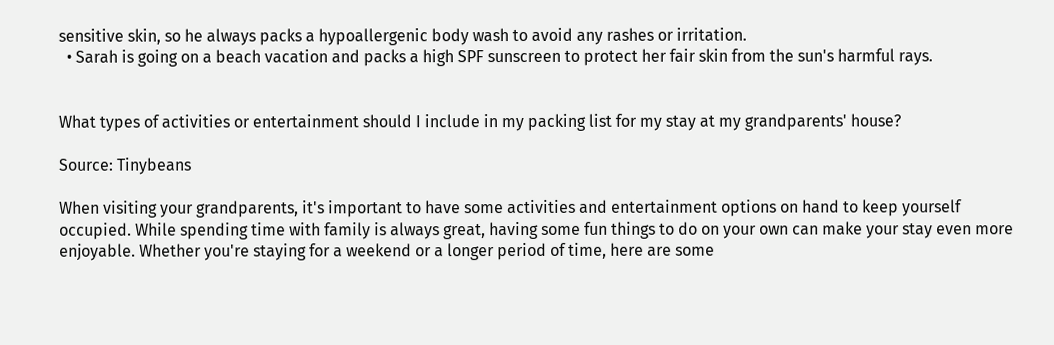sensitive skin, so he always packs a hypoallergenic body wash to avoid any rashes or irritation.
  • Sarah is going on a beach vacation and packs a high SPF sunscreen to protect her fair skin from the sun's harmful rays.


What types of activities or entertainment should I include in my packing list for my stay at my grandparents' house?

Source: Tinybeans

When visiting your grandparents, it's important to have some activities and entertainment options on hand to keep yourself occupied. While spending time with family is always great, having some fun things to do on your own can make your stay even more enjoyable. Whether you're staying for a weekend or a longer period of time, here are some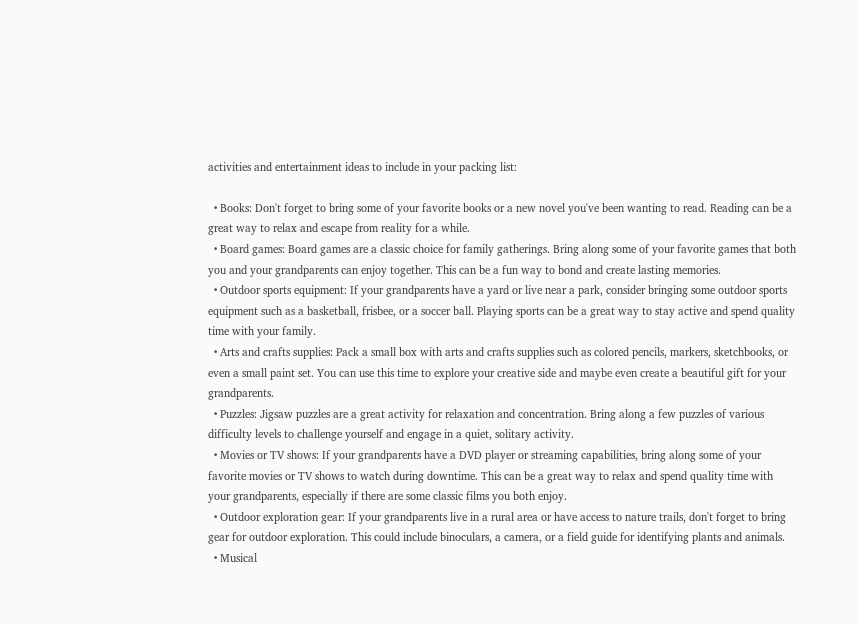activities and entertainment ideas to include in your packing list:

  • Books: Don't forget to bring some of your favorite books or a new novel you've been wanting to read. Reading can be a great way to relax and escape from reality for a while.
  • Board games: Board games are a classic choice for family gatherings. Bring along some of your favorite games that both you and your grandparents can enjoy together. This can be a fun way to bond and create lasting memories.
  • Outdoor sports equipment: If your grandparents have a yard or live near a park, consider bringing some outdoor sports equipment such as a basketball, frisbee, or a soccer ball. Playing sports can be a great way to stay active and spend quality time with your family.
  • Arts and crafts supplies: Pack a small box with arts and crafts supplies such as colored pencils, markers, sketchbooks, or even a small paint set. You can use this time to explore your creative side and maybe even create a beautiful gift for your grandparents.
  • Puzzles: Jigsaw puzzles are a great activity for relaxation and concentration. Bring along a few puzzles of various difficulty levels to challenge yourself and engage in a quiet, solitary activity.
  • Movies or TV shows: If your grandparents have a DVD player or streaming capabilities, bring along some of your favorite movies or TV shows to watch during downtime. This can be a great way to relax and spend quality time with your grandparents, especially if there are some classic films you both enjoy.
  • Outdoor exploration gear: If your grandparents live in a rural area or have access to nature trails, don't forget to bring gear for outdoor exploration. This could include binoculars, a camera, or a field guide for identifying plants and animals.
  • Musical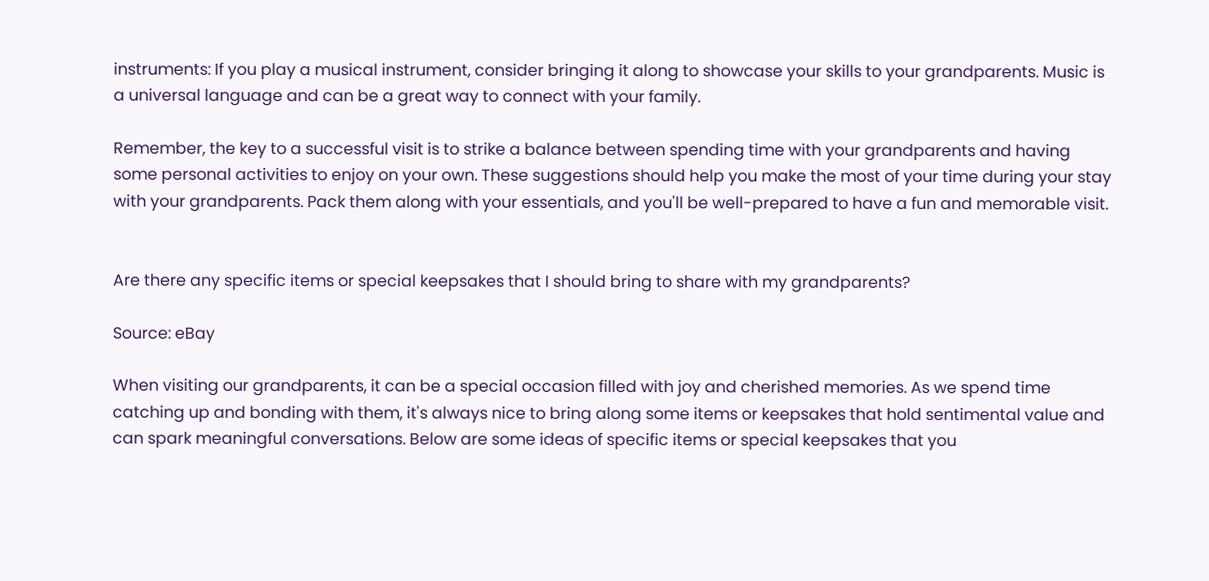instruments: If you play a musical instrument, consider bringing it along to showcase your skills to your grandparents. Music is a universal language and can be a great way to connect with your family.

Remember, the key to a successful visit is to strike a balance between spending time with your grandparents and having some personal activities to enjoy on your own. These suggestions should help you make the most of your time during your stay with your grandparents. Pack them along with your essentials, and you'll be well-prepared to have a fun and memorable visit.


Are there any specific items or special keepsakes that I should bring to share with my grandparents?

Source: eBay

When visiting our grandparents, it can be a special occasion filled with joy and cherished memories. As we spend time catching up and bonding with them, it's always nice to bring along some items or keepsakes that hold sentimental value and can spark meaningful conversations. Below are some ideas of specific items or special keepsakes that you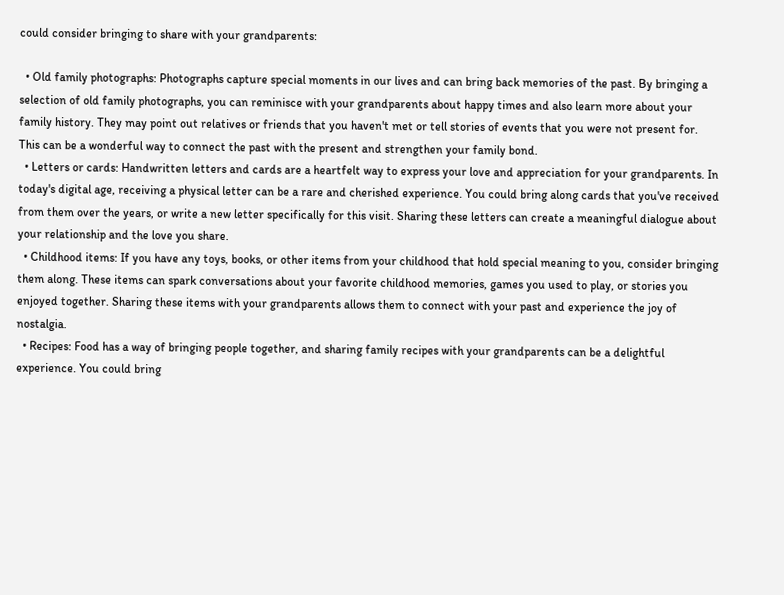could consider bringing to share with your grandparents:

  • Old family photographs: Photographs capture special moments in our lives and can bring back memories of the past. By bringing a selection of old family photographs, you can reminisce with your grandparents about happy times and also learn more about your family history. They may point out relatives or friends that you haven't met or tell stories of events that you were not present for. This can be a wonderful way to connect the past with the present and strengthen your family bond.
  • Letters or cards: Handwritten letters and cards are a heartfelt way to express your love and appreciation for your grandparents. In today's digital age, receiving a physical letter can be a rare and cherished experience. You could bring along cards that you've received from them over the years, or write a new letter specifically for this visit. Sharing these letters can create a meaningful dialogue about your relationship and the love you share.
  • Childhood items: If you have any toys, books, or other items from your childhood that hold special meaning to you, consider bringing them along. These items can spark conversations about your favorite childhood memories, games you used to play, or stories you enjoyed together. Sharing these items with your grandparents allows them to connect with your past and experience the joy of nostalgia.
  • Recipes: Food has a way of bringing people together, and sharing family recipes with your grandparents can be a delightful experience. You could bring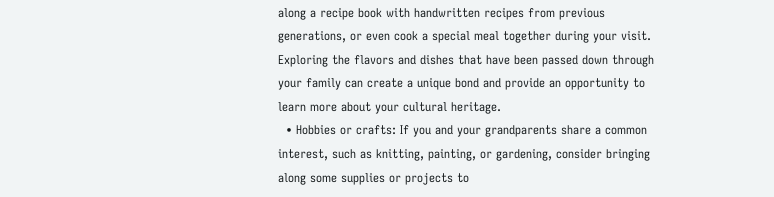along a recipe book with handwritten recipes from previous generations, or even cook a special meal together during your visit. Exploring the flavors and dishes that have been passed down through your family can create a unique bond and provide an opportunity to learn more about your cultural heritage.
  • Hobbies or crafts: If you and your grandparents share a common interest, such as knitting, painting, or gardening, consider bringing along some supplies or projects to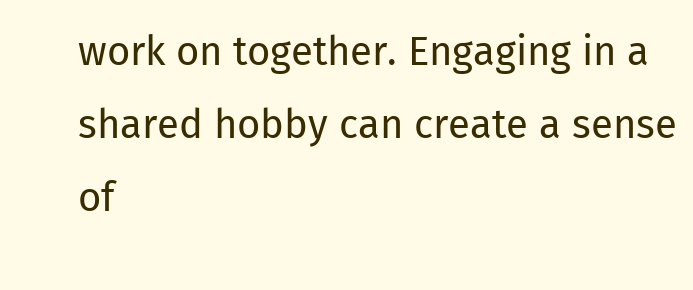work on together. Engaging in a shared hobby can create a sense of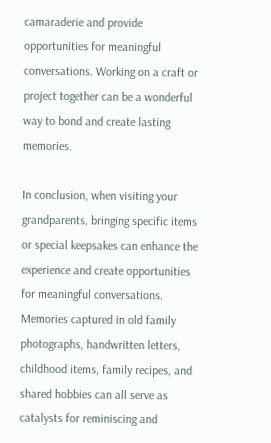camaraderie and provide opportunities for meaningful conversations. Working on a craft or project together can be a wonderful way to bond and create lasting memories.

In conclusion, when visiting your grandparents, bringing specific items or special keepsakes can enhance the experience and create opportunities for meaningful conversations. Memories captured in old family photographs, handwritten letters, childhood items, family recipes, and shared hobbies can all serve as catalysts for reminiscing and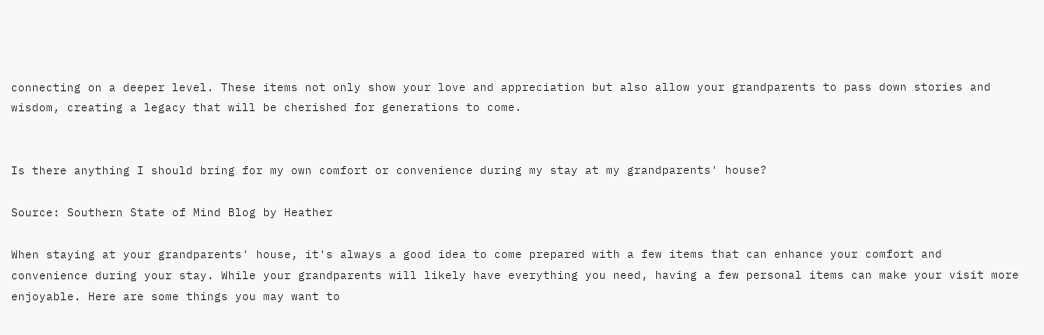connecting on a deeper level. These items not only show your love and appreciation but also allow your grandparents to pass down stories and wisdom, creating a legacy that will be cherished for generations to come.


Is there anything I should bring for my own comfort or convenience during my stay at my grandparents' house?

Source: Southern State of Mind Blog by Heather

When staying at your grandparents' house, it's always a good idea to come prepared with a few items that can enhance your comfort and convenience during your stay. While your grandparents will likely have everything you need, having a few personal items can make your visit more enjoyable. Here are some things you may want to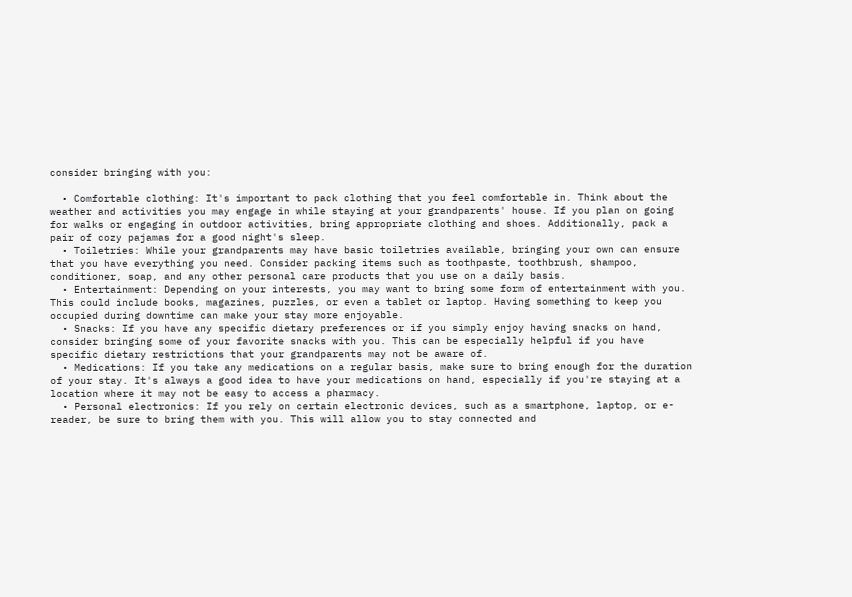consider bringing with you:

  • Comfortable clothing: It's important to pack clothing that you feel comfortable in. Think about the weather and activities you may engage in while staying at your grandparents' house. If you plan on going for walks or engaging in outdoor activities, bring appropriate clothing and shoes. Additionally, pack a pair of cozy pajamas for a good night's sleep.
  • Toiletries: While your grandparents may have basic toiletries available, bringing your own can ensure that you have everything you need. Consider packing items such as toothpaste, toothbrush, shampoo, conditioner, soap, and any other personal care products that you use on a daily basis.
  • Entertainment: Depending on your interests, you may want to bring some form of entertainment with you. This could include books, magazines, puzzles, or even a tablet or laptop. Having something to keep you occupied during downtime can make your stay more enjoyable.
  • Snacks: If you have any specific dietary preferences or if you simply enjoy having snacks on hand, consider bringing some of your favorite snacks with you. This can be especially helpful if you have specific dietary restrictions that your grandparents may not be aware of.
  • Medications: If you take any medications on a regular basis, make sure to bring enough for the duration of your stay. It's always a good idea to have your medications on hand, especially if you're staying at a location where it may not be easy to access a pharmacy.
  • Personal electronics: If you rely on certain electronic devices, such as a smartphone, laptop, or e-reader, be sure to bring them with you. This will allow you to stay connected and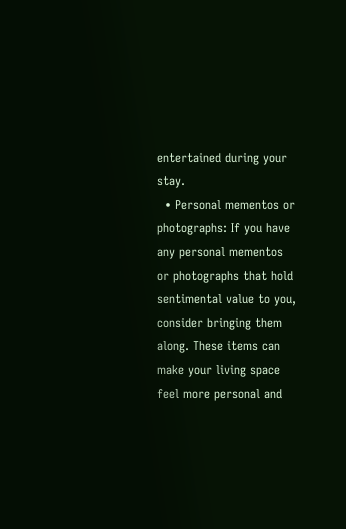entertained during your stay.
  • Personal mementos or photographs: If you have any personal mementos or photographs that hold sentimental value to you, consider bringing them along. These items can make your living space feel more personal and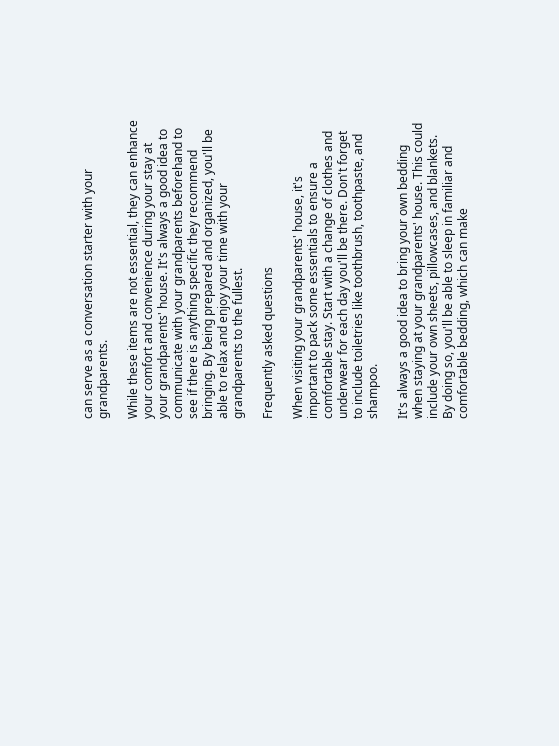can serve as a conversation starter with your grandparents.

While these items are not essential, they can enhance your comfort and convenience during your stay at your grandparents' house. It's always a good idea to communicate with your grandparents beforehand to see if there is anything specific they recommend bringing. By being prepared and organized, you'll be able to relax and enjoy your time with your grandparents to the fullest.

Frequently asked questions

When visiting your grandparents' house, it's important to pack some essentials to ensure a comfortable stay. Start with a change of clothes and underwear for each day you'll be there. Don't forget to include toiletries like toothbrush, toothpaste, and shampoo.

It's always a good idea to bring your own bedding when staying at your grandparents' house. This could include your own sheets, pillowcases, and blankets. By doing so, you'll be able to sleep in familiar and comfortable bedding, which can make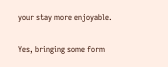your stay more enjoyable.

Yes, bringing some form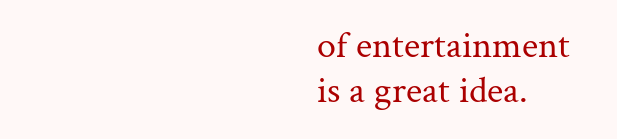of entertainment is a great idea.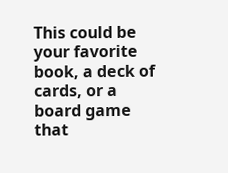This could be your favorite book, a deck of cards, or a board game that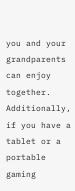you and your grandparents can enjoy together. Additionally, if you have a tablet or a portable gaming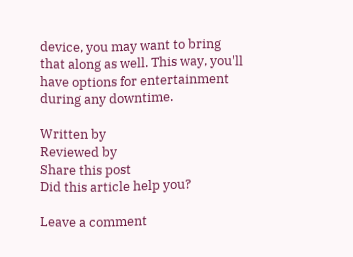device, you may want to bring that along as well. This way, you'll have options for entertainment during any downtime.

Written by
Reviewed by
Share this post
Did this article help you?

Leave a comment